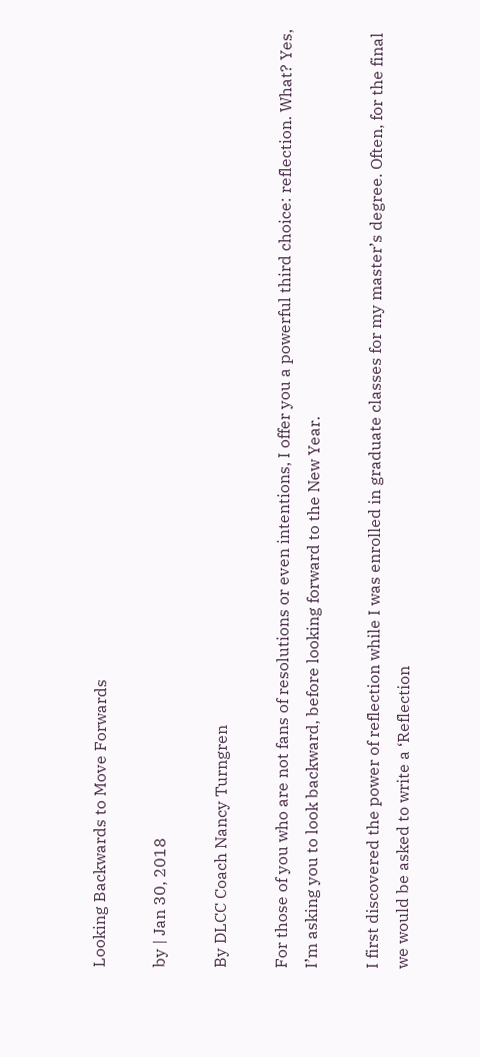Looking Backwards to Move Forwards

by | Jan 30, 2018

By DLCC Coach Nancy Turngren

For those of you who are not fans of resolutions or even intentions, I offer you a powerful third choice: reflection. What? Yes, I’m asking you to look backward, before looking forward to the New Year.

I first discovered the power of reflection while I was enrolled in graduate classes for my master’s degree. Often, for the final we would be asked to write a ‘Reflection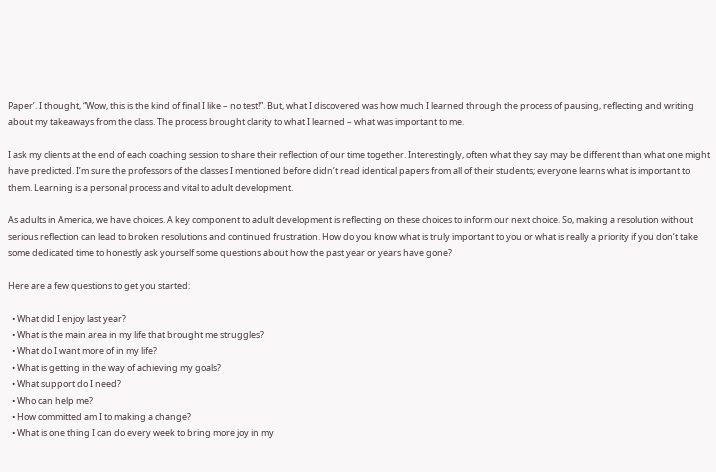Paper’. I thought, “Wow, this is the kind of final I like – no test!”. But, what I discovered was how much I learned through the process of pausing, reflecting and writing about my takeaways from the class. The process brought clarity to what I learned – what was important to me.

I ask my clients at the end of each coaching session to share their reflection of our time together. Interestingly, often what they say may be different than what one might have predicted. I’m sure the professors of the classes I mentioned before didn’t read identical papers from all of their students; everyone learns what is important to them. Learning is a personal process and vital to adult development.

As adults in America, we have choices. A key component to adult development is reflecting on these choices to inform our next choice. So, making a resolution without serious reflection can lead to broken resolutions and continued frustration. How do you know what is truly important to you or what is really a priority if you don’t take some dedicated time to honestly ask yourself some questions about how the past year or years have gone?

Here are a few questions to get you started:

  • What did I enjoy last year?
  • What is the main area in my life that brought me struggles?
  • What do I want more of in my life?
  • What is getting in the way of achieving my goals?
  • What support do I need?
  • Who can help me?
  • How committed am I to making a change?
  • What is one thing I can do every week to bring more joy in my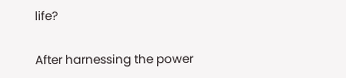life?

After harnessing the power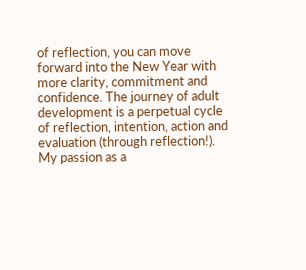of reflection, you can move forward into the New Year with more clarity, commitment and confidence. The journey of adult development is a perpetual cycle of reflection, intention, action and evaluation (through reflection!). My passion as a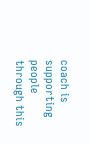coach is supporting people through this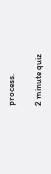process.

2 minute quiz